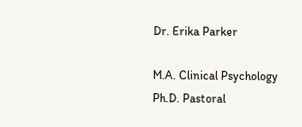Dr. Erika Parker

M.A. Clinical Psychology
Ph.D. Pastoral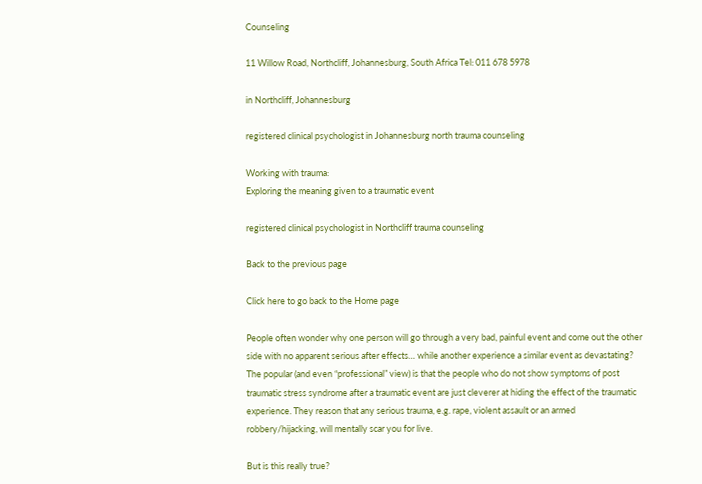Counseling

11 Willow Road, Northcliff, Johannesburg, South Africa Tel: 011 678 5978

in Northcliff, Johannesburg

registered clinical psychologist in Johannesburg north trauma counseling

Working with trauma:
Exploring the meaning given to a traumatic event

registered clinical psychologist in Northcliff trauma counseling

Back to the previous page

Click here to go back to the Home page

People often wonder why one person will go through a very bad, painful event and come out the other side with no apparent serious after effects… while another experience a similar event as devastating? The popular (and even “professional” view) is that the people who do not show symptoms of post traumatic stress syndrome after a traumatic event are just cleverer at hiding the effect of the traumatic experience. They reason that any serious trauma, e.g. rape, violent assault or an armed robbery/hijacking, will mentally scar you for live.

But is this really true?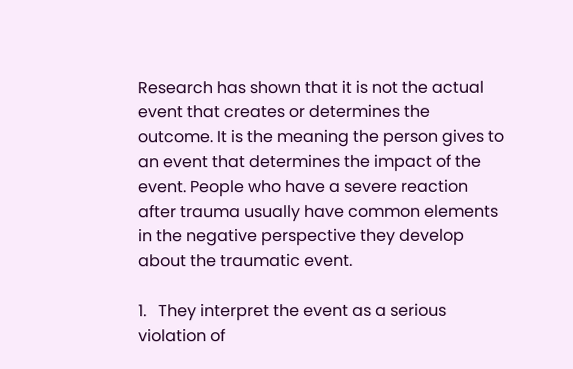Research has shown that it is not the actual event that creates or determines the outcome. It is the meaning the person gives to an event that determines the impact of the event. People who have a severe reaction after trauma usually have common elements in the negative perspective they develop about the traumatic event.

1.   They interpret the event as a serious violation of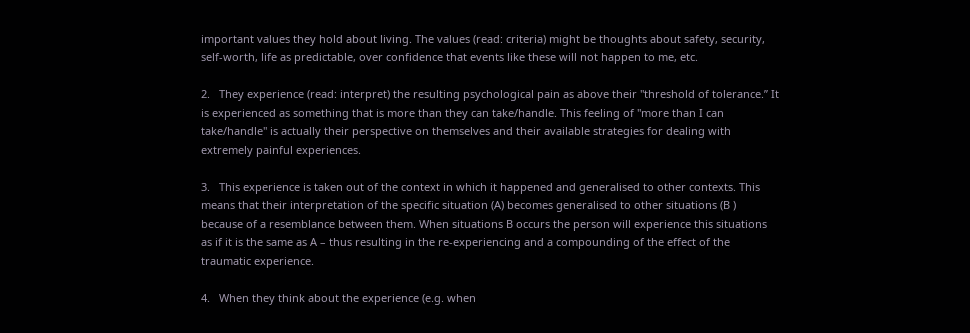important values they hold about living. The values (read: criteria) might be thoughts about safety, security, self-worth, life as predictable, over confidence that events like these will not happen to me, etc.

2.   They experience (read: interpret) the resulting psychological pain as above their "threshold of tolerance.” It is experienced as something that is more than they can take/handle. This feeling of "more than I can take/handle" is actually their perspective on themselves and their available strategies for dealing with extremely painful experiences.

3.   This experience is taken out of the context in which it happened and generalised to other contexts. This means that their interpretation of the specific situation (A) becomes generalised to other situations (B ) because of a resemblance between them. When situations B occurs the person will experience this situations as if it is the same as A – thus resulting in the re-experiencing and a compounding of the effect of the traumatic experience.

4.   When they think about the experience (e.g. when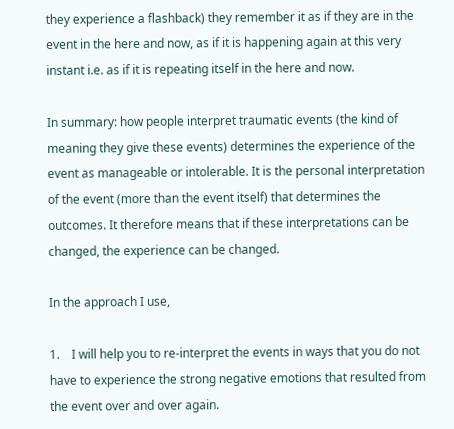they experience a flashback) they remember it as if they are in the event in the here and now, as if it is happening again at this very instant i.e. as if it is repeating itself in the here and now.

In summary: how people interpret traumatic events (the kind of meaning they give these events) determines the experience of the event as manageable or intolerable. It is the personal interpretation of the event (more than the event itself) that determines the outcomes. It therefore means that if these interpretations can be changed, the experience can be changed.

In the approach I use,

1.    I will help you to re-interpret the events in ways that you do not have to experience the strong negative emotions that resulted from the event over and over again.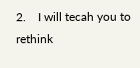2.    I will tecah you to rethink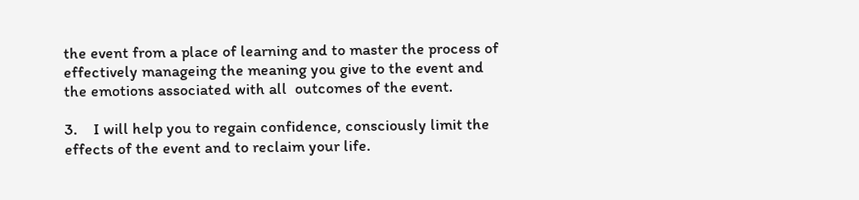the event from a place of learning and to master the process of effectively manageing the meaning you give to the event and the emotions associated with all  outcomes of the event.

3.    I will help you to regain confidence, consciously limit the effects of the event and to reclaim your life.